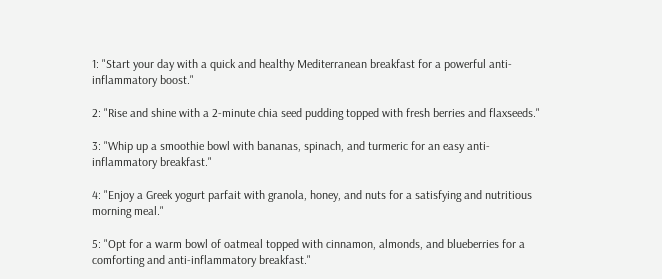1: "Start your day with a quick and healthy Mediterranean breakfast for a powerful anti-inflammatory boost."

2: "Rise and shine with a 2-minute chia seed pudding topped with fresh berries and flaxseeds."

3: "Whip up a smoothie bowl with bananas, spinach, and turmeric for an easy anti-inflammatory breakfast."

4: "Enjoy a Greek yogurt parfait with granola, honey, and nuts for a satisfying and nutritious morning meal."

5: "Opt for a warm bowl of oatmeal topped with cinnamon, almonds, and blueberries for a comforting and anti-inflammatory breakfast."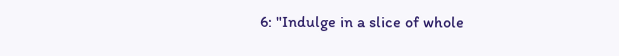6: "Indulge in a slice of whole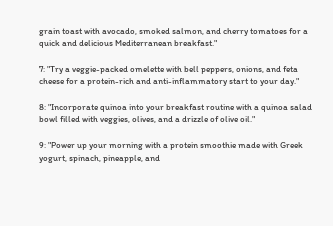grain toast with avocado, smoked salmon, and cherry tomatoes for a quick and delicious Mediterranean breakfast."

7: "Try a veggie-packed omelette with bell peppers, onions, and feta cheese for a protein-rich and anti-inflammatory start to your day."

8: "Incorporate quinoa into your breakfast routine with a quinoa salad bowl filled with veggies, olives, and a drizzle of olive oil."

9: "Power up your morning with a protein smoothie made with Greek yogurt, spinach, pineapple, and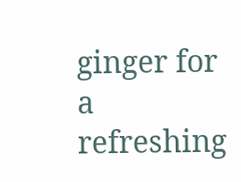ginger for a refreshing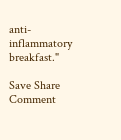anti-inflammatory breakfast."

Save Share Comment